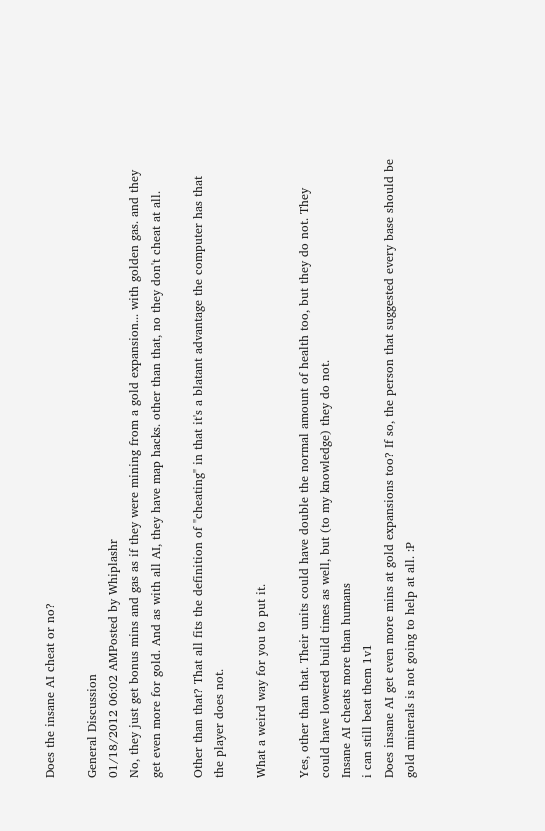Does the insane AI cheat or no?

General Discussion
01/18/2012 06:02 AMPosted by Whiplashr
No, they just get bonus mins and gas as if they were mining from a gold expansion... with golden gas. and they get even more for gold. And as with all AI, they have map hacks. other than that, no they don't cheat at all.

Other than that? That all fits the definition of "cheating" in that it's a blatant advantage the computer has that the player does not.

What a weird way for you to put it.

Yes, other than that. Their units could have double the normal amount of health too, but they do not. They could have lowered build times as well, but (to my knowledge) they do not.
Insane AI cheats more than humans
i can still beat them 1v1
Does insane AI get even more mins at gold expansions too? If so, the person that suggested every base should be gold minerals is not going to help at all. :P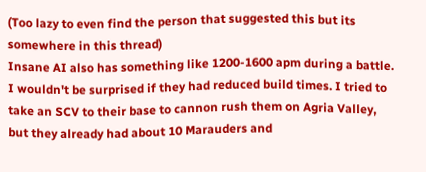(Too lazy to even find the person that suggested this but its somewhere in this thread)
Insane AI also has something like 1200-1600 apm during a battle.
I wouldn't be surprised if they had reduced build times. I tried to take an SCV to their base to cannon rush them on Agria Valley, but they already had about 10 Marauders and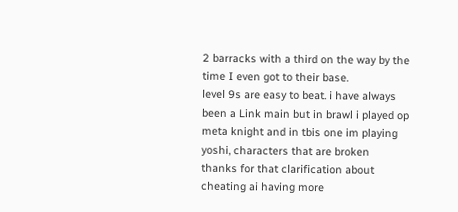2 barracks with a third on the way by the time I even got to their base.
level 9s are easy to beat. i have always been a Link main but in brawl i played op meta knight and in tbis one im playing yoshi, characters that are broken
thanks for that clarification about cheating ai having more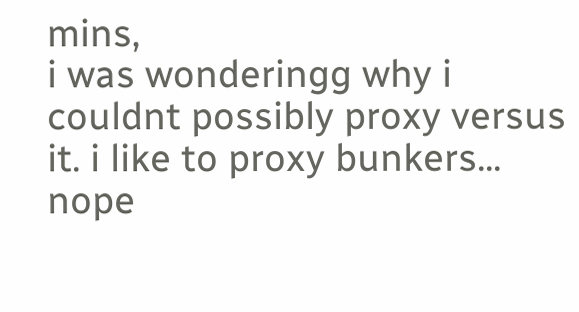mins,
i was wonderingg why i couldnt possibly proxy versus it. i like to proxy bunkers... nope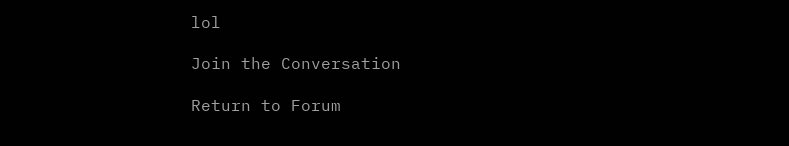lol

Join the Conversation

Return to Forum